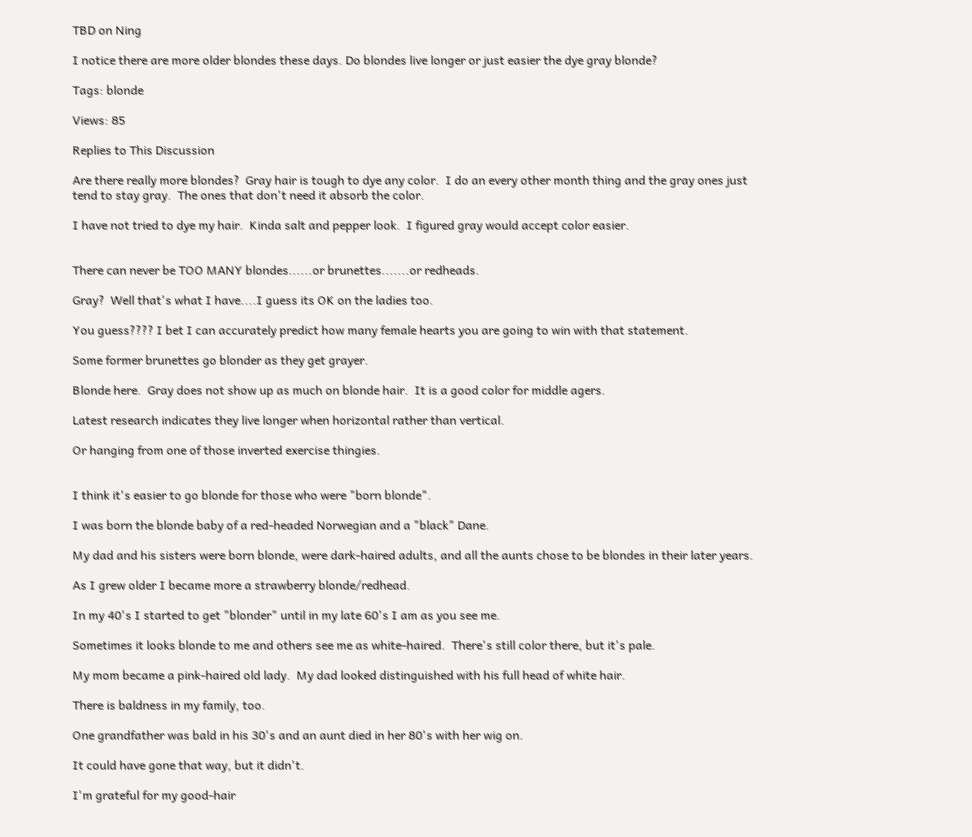TBD on Ning

I notice there are more older blondes these days. Do blondes live longer or just easier the dye gray blonde?

Tags: blonde

Views: 85

Replies to This Discussion

Are there really more blondes?  Gray hair is tough to dye any color.  I do an every other month thing and the gray ones just tend to stay gray.  The ones that don't need it absorb the color.

I have not tried to dye my hair.  Kinda salt and pepper look.  I figured gray would accept color easier.


There can never be TOO MANY blondes......or brunettes.......or redheads.

Gray?  Well that's what I have....I guess its OK on the ladies too.

You guess???? I bet I can accurately predict how many female hearts you are going to win with that statement.

Some former brunettes go blonder as they get grayer.

Blonde here.  Gray does not show up as much on blonde hair.  It is a good color for middle agers.

Latest research indicates they live longer when horizontal rather than vertical.

Or hanging from one of those inverted exercise thingies.


I think it's easier to go blonde for those who were "born blonde".

I was born the blonde baby of a red-headed Norwegian and a "black" Dane.

My dad and his sisters were born blonde, were dark-haired adults, and all the aunts chose to be blondes in their later years.

As I grew older I became more a strawberry blonde/redhead.

In my 40's I started to get "blonder" until in my late 60's I am as you see me.

Sometimes it looks blonde to me and others see me as white-haired.  There's still color there, but it's pale.

My mom became a pink-haired old lady.  My dad looked distinguished with his full head of white hair.

There is baldness in my family, too.

One grandfather was bald in his 30's and an aunt died in her 80's with her wig on.

It could have gone that way, but it didn't.

I'm grateful for my good-hair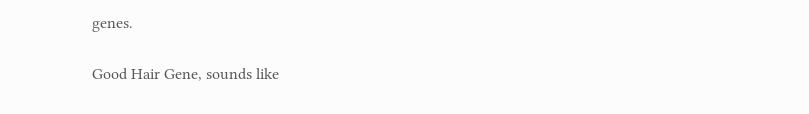genes.

Good Hair Gene, sounds like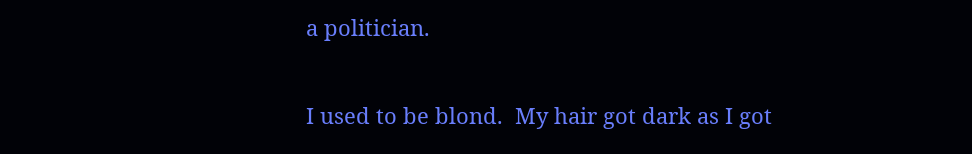a politician.

I used to be blond.  My hair got dark as I got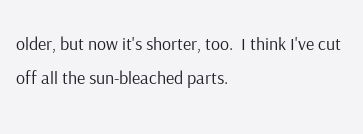older, but now it's shorter, too.  I think I've cut off all the sun-bleached parts.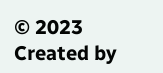© 2023   Created by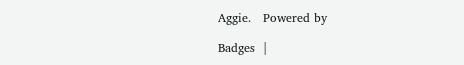Aggie.   Powered by

Badges  |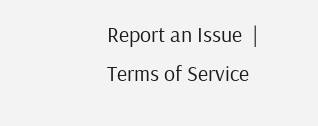Report an Issue  |  Terms of Service